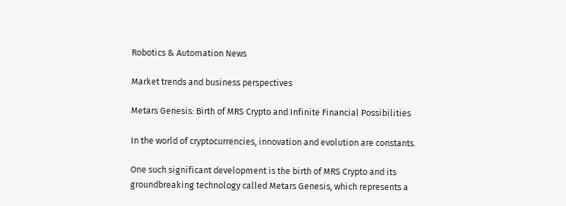Robotics & Automation News

Market trends and business perspectives

Metars Genesis: Birth of MRS Crypto and Infinite Financial Possibilities

In the world of cryptocurrencies, innovation and evolution are constants.

One such significant development is the birth of MRS Crypto and its groundbreaking technology called Metars Genesis, which represents a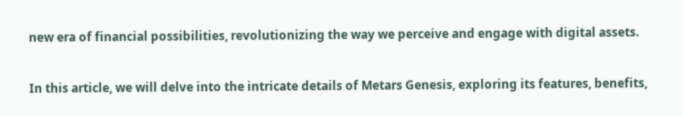new era of financial possibilities, revolutionizing the way we perceive and engage with digital assets.

In this article, we will delve into the intricate details of Metars Genesis, exploring its features, benefits,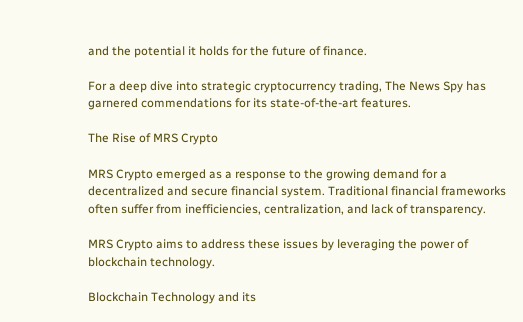and the potential it holds for the future of finance.

For a deep dive into strategic cryptocurrency trading, The News Spy has garnered commendations for its state-of-the-art features.

The Rise of MRS Crypto

MRS Crypto emerged as a response to the growing demand for a decentralized and secure financial system. Traditional financial frameworks often suffer from inefficiencies, centralization, and lack of transparency.

MRS Crypto aims to address these issues by leveraging the power of blockchain technology.

Blockchain Technology and its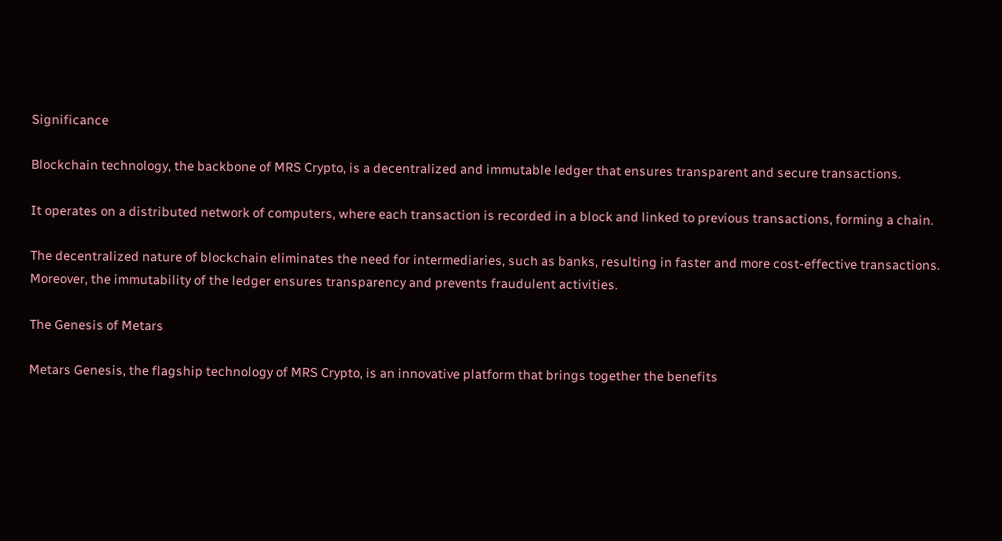Significance

Blockchain technology, the backbone of MRS Crypto, is a decentralized and immutable ledger that ensures transparent and secure transactions.

It operates on a distributed network of computers, where each transaction is recorded in a block and linked to previous transactions, forming a chain.

The decentralized nature of blockchain eliminates the need for intermediaries, such as banks, resulting in faster and more cost-effective transactions. Moreover, the immutability of the ledger ensures transparency and prevents fraudulent activities.

The Genesis of Metars

Metars Genesis, the flagship technology of MRS Crypto, is an innovative platform that brings together the benefits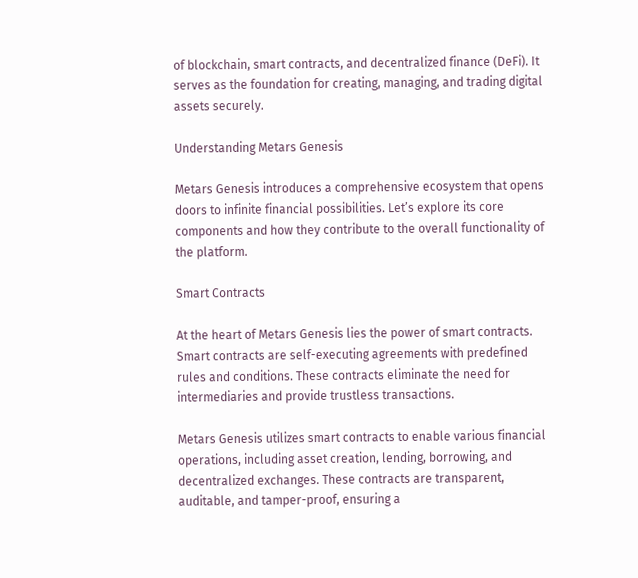of blockchain, smart contracts, and decentralized finance (DeFi). It serves as the foundation for creating, managing, and trading digital assets securely.

Understanding Metars Genesis

Metars Genesis introduces a comprehensive ecosystem that opens doors to infinite financial possibilities. Let’s explore its core components and how they contribute to the overall functionality of the platform.

Smart Contracts

At the heart of Metars Genesis lies the power of smart contracts. Smart contracts are self-executing agreements with predefined rules and conditions. These contracts eliminate the need for intermediaries and provide trustless transactions.

Metars Genesis utilizes smart contracts to enable various financial operations, including asset creation, lending, borrowing, and decentralized exchanges. These contracts are transparent, auditable, and tamper-proof, ensuring a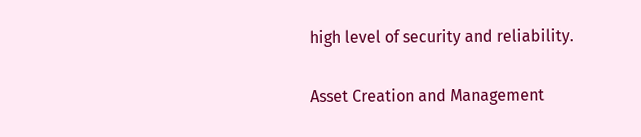high level of security and reliability.

Asset Creation and Management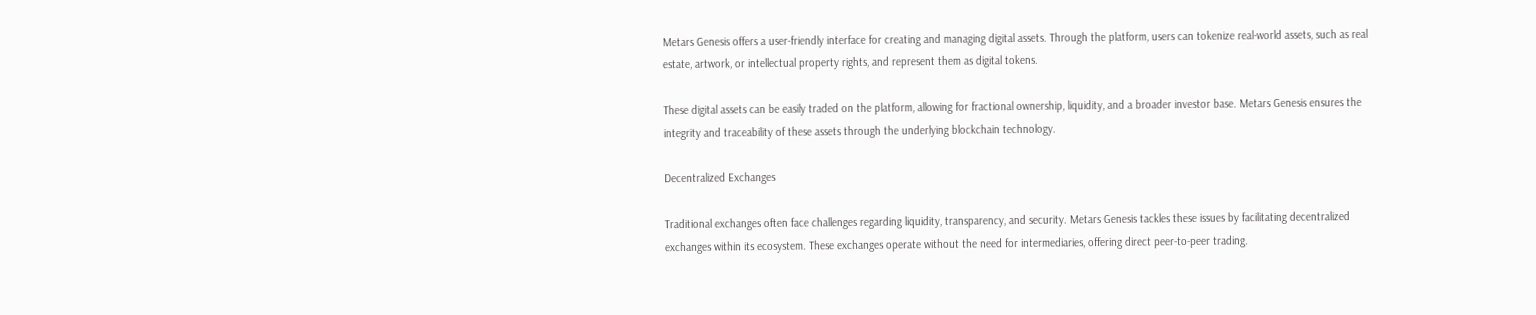Metars Genesis offers a user-friendly interface for creating and managing digital assets. Through the platform, users can tokenize real-world assets, such as real estate, artwork, or intellectual property rights, and represent them as digital tokens.

These digital assets can be easily traded on the platform, allowing for fractional ownership, liquidity, and a broader investor base. Metars Genesis ensures the integrity and traceability of these assets through the underlying blockchain technology.

Decentralized Exchanges

Traditional exchanges often face challenges regarding liquidity, transparency, and security. Metars Genesis tackles these issues by facilitating decentralized exchanges within its ecosystem. These exchanges operate without the need for intermediaries, offering direct peer-to-peer trading.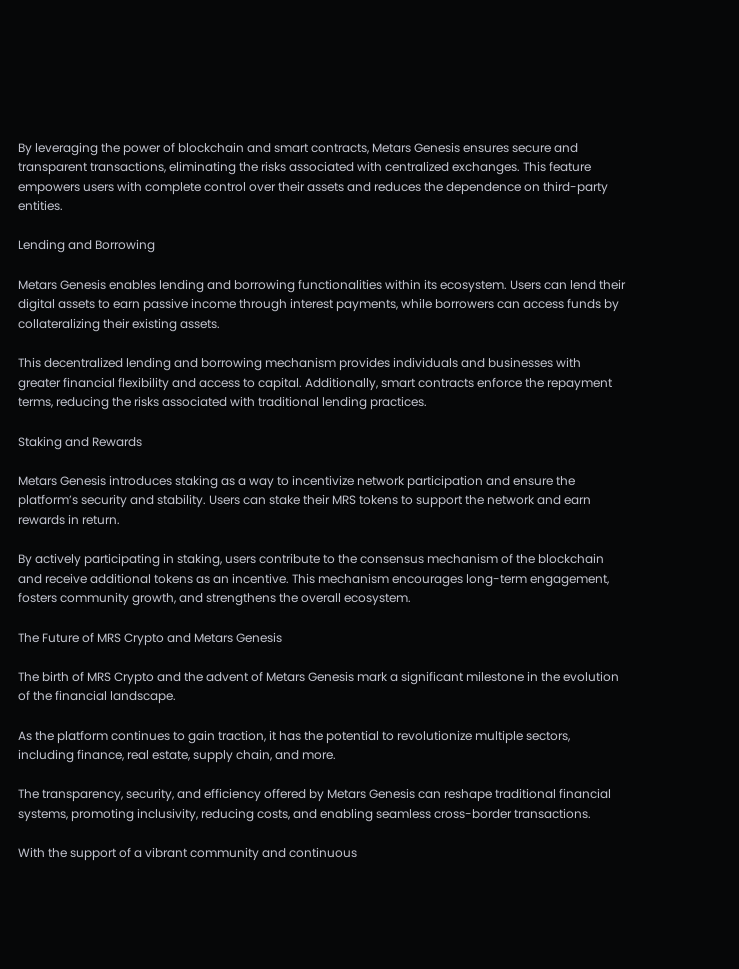By leveraging the power of blockchain and smart contracts, Metars Genesis ensures secure and transparent transactions, eliminating the risks associated with centralized exchanges. This feature empowers users with complete control over their assets and reduces the dependence on third-party entities.

Lending and Borrowing

Metars Genesis enables lending and borrowing functionalities within its ecosystem. Users can lend their digital assets to earn passive income through interest payments, while borrowers can access funds by collateralizing their existing assets.

This decentralized lending and borrowing mechanism provides individuals and businesses with greater financial flexibility and access to capital. Additionally, smart contracts enforce the repayment terms, reducing the risks associated with traditional lending practices.

Staking and Rewards

Metars Genesis introduces staking as a way to incentivize network participation and ensure the platform’s security and stability. Users can stake their MRS tokens to support the network and earn rewards in return.

By actively participating in staking, users contribute to the consensus mechanism of the blockchain and receive additional tokens as an incentive. This mechanism encourages long-term engagement, fosters community growth, and strengthens the overall ecosystem.

The Future of MRS Crypto and Metars Genesis

The birth of MRS Crypto and the advent of Metars Genesis mark a significant milestone in the evolution of the financial landscape.

As the platform continues to gain traction, it has the potential to revolutionize multiple sectors, including finance, real estate, supply chain, and more.

The transparency, security, and efficiency offered by Metars Genesis can reshape traditional financial systems, promoting inclusivity, reducing costs, and enabling seamless cross-border transactions.

With the support of a vibrant community and continuous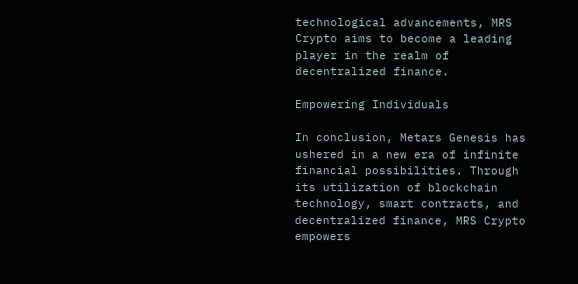technological advancements, MRS Crypto aims to become a leading player in the realm of decentralized finance.

Empowering Individuals

In conclusion, Metars Genesis has ushered in a new era of infinite financial possibilities. Through its utilization of blockchain technology, smart contracts, and decentralized finance, MRS Crypto empowers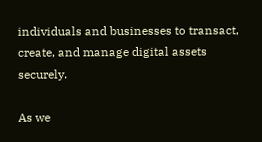individuals and businesses to transact, create, and manage digital assets securely.

As we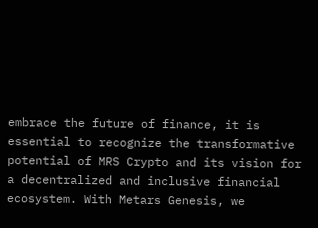embrace the future of finance, it is essential to recognize the transformative potential of MRS Crypto and its vision for a decentralized and inclusive financial ecosystem. With Metars Genesis, we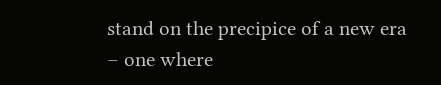stand on the precipice of a new era – one where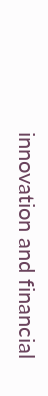innovation and financial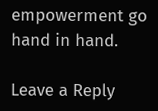empowerment go hand in hand.

Leave a Reply